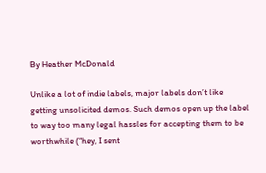By Heather McDonald

Unlike a lot of indie labels, major labels don’t like getting unsolicited demos. Such demos open up the label to way too many legal hassles for accepting them to be worthwhile (“hey, I sent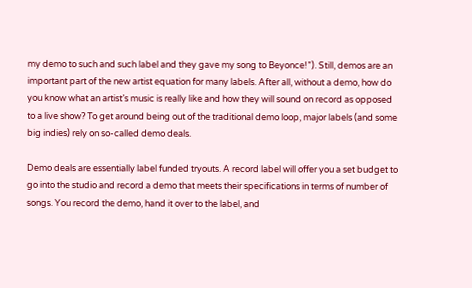my demo to such and such label and they gave my song to Beyonce!”). Still, demos are an important part of the new artist equation for many labels. After all, without a demo, how do you know what an artist’s music is really like and how they will sound on record as opposed to a live show? To get around being out of the traditional demo loop, major labels (and some big indies) rely on so-called demo deals.

Demo deals are essentially label funded tryouts. A record label will offer you a set budget to go into the studio and record a demo that meets their specifications in terms of number of songs. You record the demo, hand it over to the label, and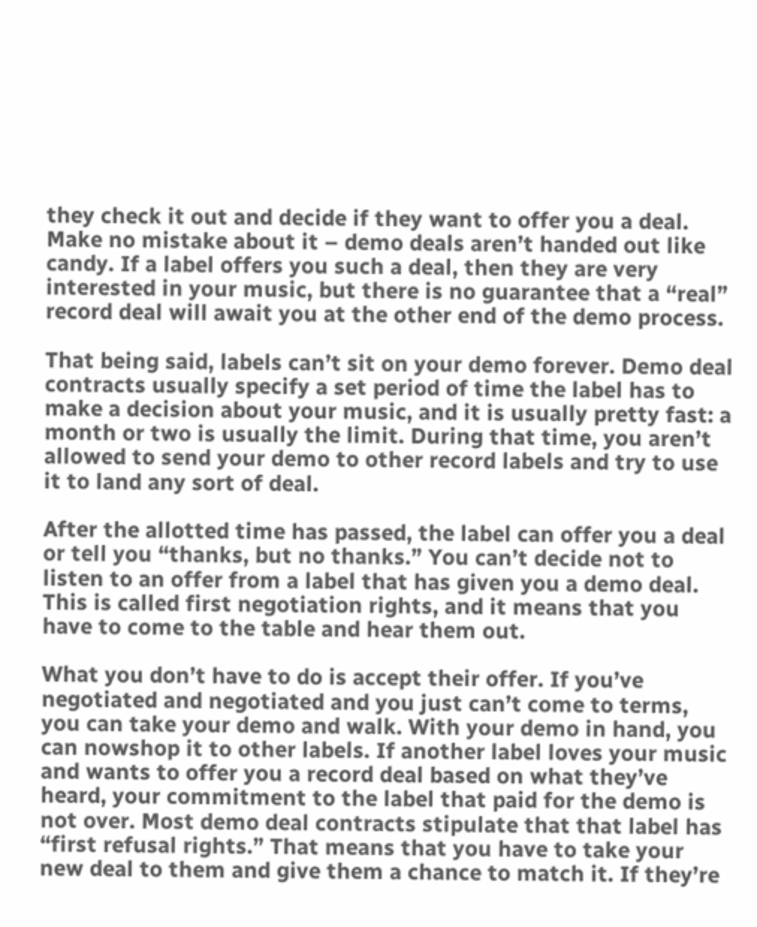they check it out and decide if they want to offer you a deal. Make no mistake about it – demo deals aren’t handed out like candy. If a label offers you such a deal, then they are very interested in your music, but there is no guarantee that a “real” record deal will await you at the other end of the demo process.

That being said, labels can’t sit on your demo forever. Demo deal contracts usually specify a set period of time the label has to make a decision about your music, and it is usually pretty fast: a month or two is usually the limit. During that time, you aren’t allowed to send your demo to other record labels and try to use it to land any sort of deal.

After the allotted time has passed, the label can offer you a deal or tell you “thanks, but no thanks.” You can’t decide not to listen to an offer from a label that has given you a demo deal. This is called first negotiation rights, and it means that you have to come to the table and hear them out.

What you don’t have to do is accept their offer. If you’ve negotiated and negotiated and you just can’t come to terms, you can take your demo and walk. With your demo in hand, you can nowshop it to other labels. If another label loves your music and wants to offer you a record deal based on what they’ve heard, your commitment to the label that paid for the demo is not over. Most demo deal contracts stipulate that that label has “first refusal rights.” That means that you have to take your new deal to them and give them a chance to match it. If they’re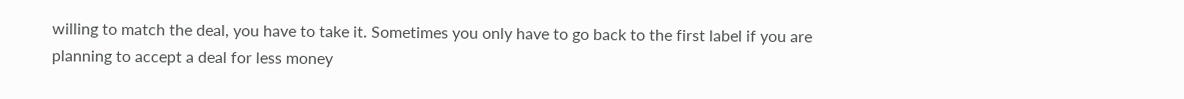willing to match the deal, you have to take it. Sometimes you only have to go back to the first label if you are planning to accept a deal for less money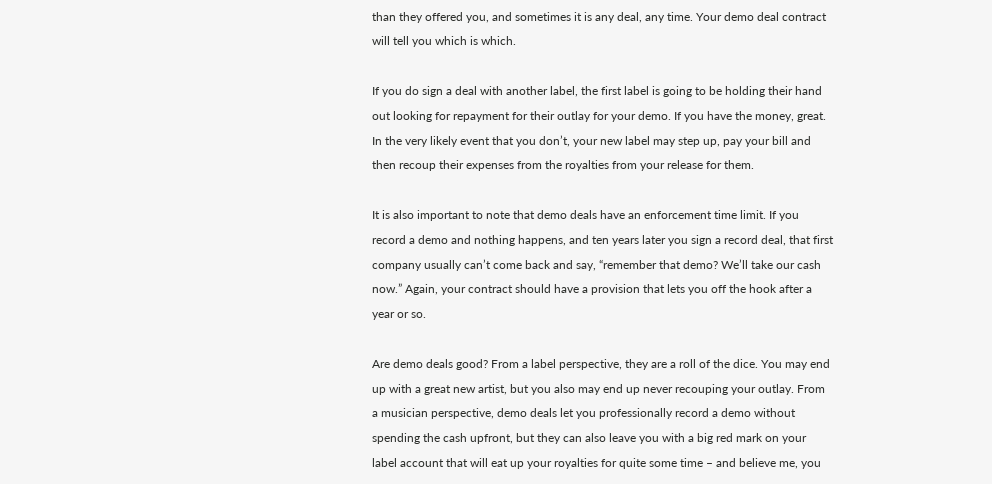than they offered you, and sometimes it is any deal, any time. Your demo deal contract will tell you which is which.

If you do sign a deal with another label, the first label is going to be holding their hand out looking for repayment for their outlay for your demo. If you have the money, great. In the very likely event that you don’t, your new label may step up, pay your bill and then recoup their expenses from the royalties from your release for them.

It is also important to note that demo deals have an enforcement time limit. If you record a demo and nothing happens, and ten years later you sign a record deal, that first company usually can’t come back and say, “remember that demo? We’ll take our cash now.” Again, your contract should have a provision that lets you off the hook after a year or so.

Are demo deals good? From a label perspective, they are a roll of the dice. You may end up with a great new artist, but you also may end up never recouping your outlay. From a musician perspective, demo deals let you professionally record a demo without spending the cash upfront, but they can also leave you with a big red mark on your label account that will eat up your royalties for quite some time – and believe me, you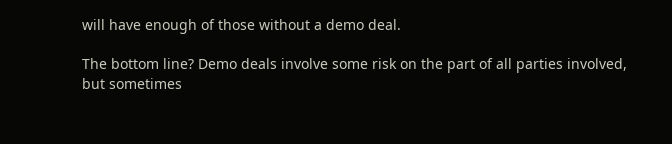will have enough of those without a demo deal.

The bottom line? Demo deals involve some risk on the part of all parties involved, but sometimes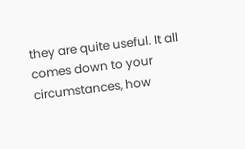they are quite useful. It all comes down to your circumstances, how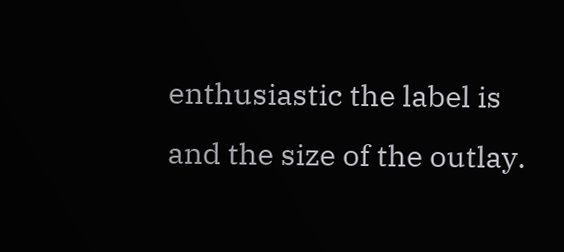enthusiastic the label is and the size of the outlay.